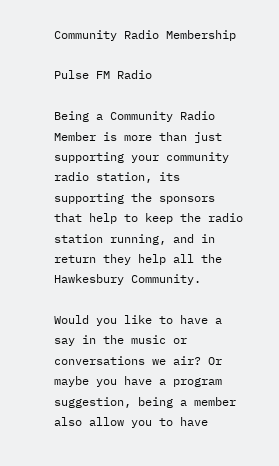Community Radio Membership

Pulse FM Radio

Being a Community Radio Member is more than just supporting your community radio station, its supporting the sponsors that help to keep the radio station running, and in return they help all the Hawkesbury Community.

Would you like to have a say in the music or conversations we air? Or maybe you have a program suggestion, being a member also allow you to have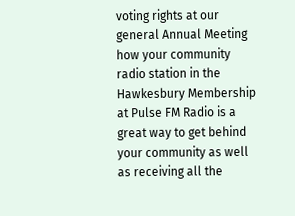voting rights at our general Annual Meeting how your community radio station in the Hawkesbury Membership at Pulse FM Radio is a great way to get behind your community as well as receiving all the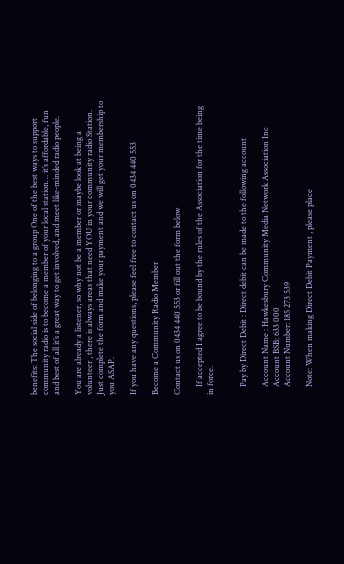benefits: The social side of belonging to a group One of the best ways to support community radio is to become a member of your local station… it’s affordable, fun and best of all it’s a great way to get involved, and meet like-minded radio people.

You are already a listener, so why not be a member or maybe look at being a volunteer , there is always areas that need YOU in your community radio Station. Just complete the form and make your payment and we will get your membership to you ASAP.

If you have any questions, please feel free to contact us on 0434 440 553

Become a Community Radio Member

Contact us on 0434 440 553 or fill out the form below

    If accepted I agree to be bound by the rules of the Association for the time being in force.


    Pay by Direct Debit : Direct debit can be made to the following account

    Account Name : Hawkesbury Community Media Network Association Inc
    Account BSB: 633 000
    Account Number: 185 273 539

    Note: When making Direct Debit Payment , please place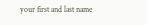your first and last name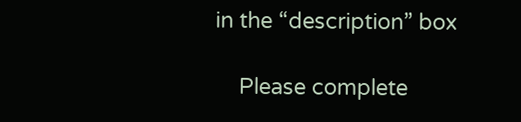in the “description” box

    Please complete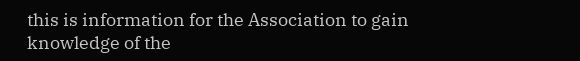this is information for the Association to gain knowledge of the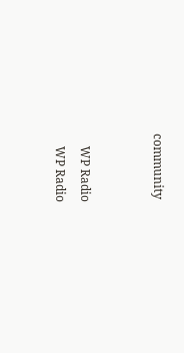community


    WP Radio
    WP Radio